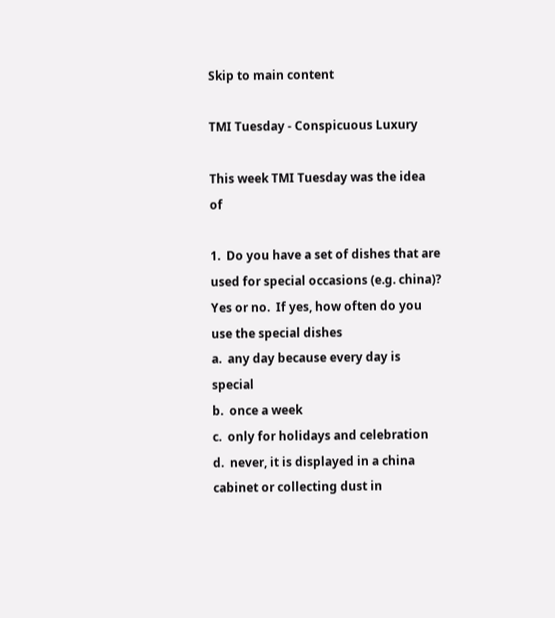Skip to main content

TMI Tuesday - Conspicuous Luxury

This week TMI Tuesday was the idea of

1.  Do you have a set of dishes that are used for special occasions (e.g. china)? Yes or no.  If yes, how often do you use the special dishes
a.  any day because every day is special
b.  once a week
c.  only for holidays and celebration
d.  never, it is displayed in a china cabinet or collecting dust in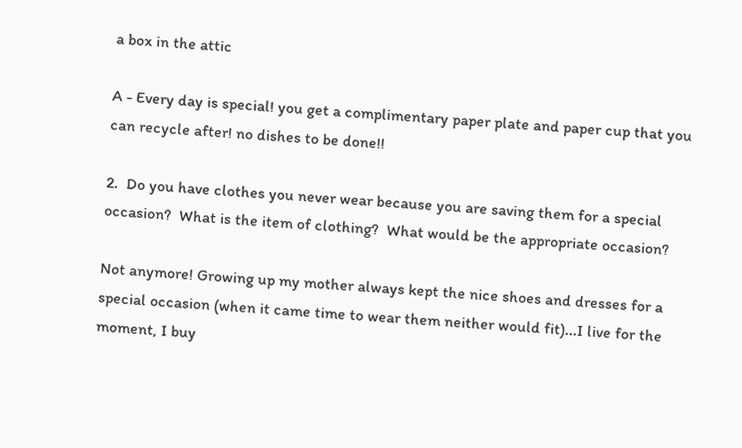a box in the attic

A - Every day is special! you get a complimentary paper plate and paper cup that you can recycle after! no dishes to be done!!

2.  Do you have clothes you never wear because you are saving them for a special occasion?  What is the item of clothing?  What would be the appropriate occasion?

Not anymore! Growing up my mother always kept the nice shoes and dresses for a special occasion (when it came time to wear them neither would fit)...I live for the moment, I buy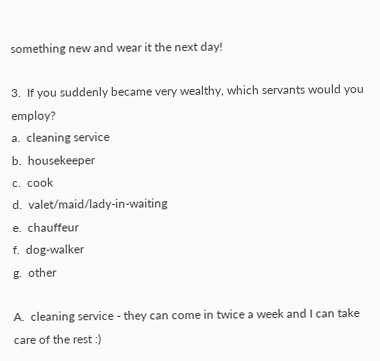something new and wear it the next day!

3.  If you suddenly became very wealthy, which servants would you employ?
a.  cleaning service
b.  housekeeper
c.  cook
d.  valet/maid/lady-in-waiting
e.  chauffeur
f.  dog-walker
g.  other

A.  cleaning service - they can come in twice a week and I can take care of the rest :)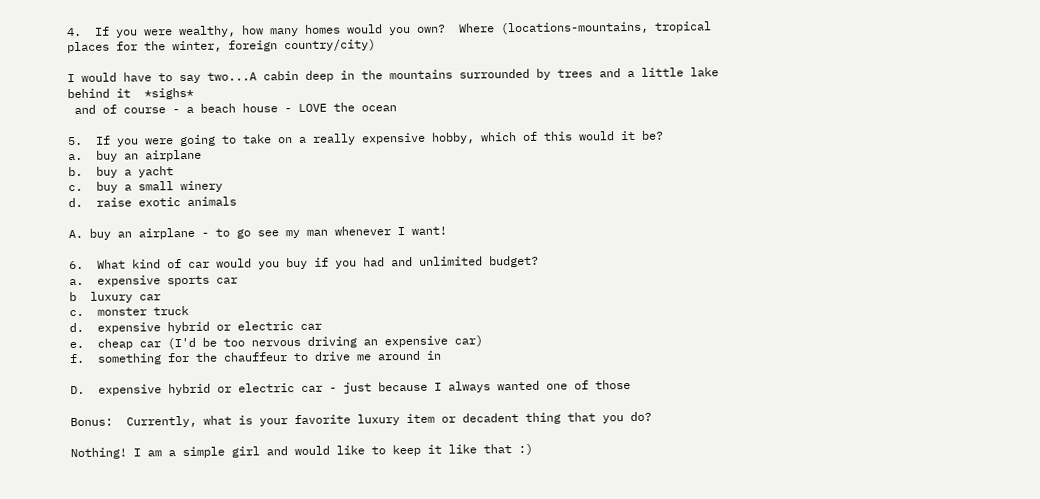4.  If you were wealthy, how many homes would you own?  Where (locations-mountains, tropical places for the winter, foreign country/city)

I would have to say two...A cabin deep in the mountains surrounded by trees and a little lake behind it  *sighs*
 and of course - a beach house - LOVE the ocean

5.  If you were going to take on a really expensive hobby, which of this would it be?
a.  buy an airplane
b.  buy a yacht
c.  buy a small winery
d.  raise exotic animals

A. buy an airplane - to go see my man whenever I want!

6.  What kind of car would you buy if you had and unlimited budget?
a.  expensive sports car
b  luxury car
c.  monster truck
d.  expensive hybrid or electric car
e.  cheap car (I'd be too nervous driving an expensive car)
f.  something for the chauffeur to drive me around in

D.  expensive hybrid or electric car - just because I always wanted one of those

Bonus:  Currently, what is your favorite luxury item or decadent thing that you do?

Nothing! I am a simple girl and would like to keep it like that :)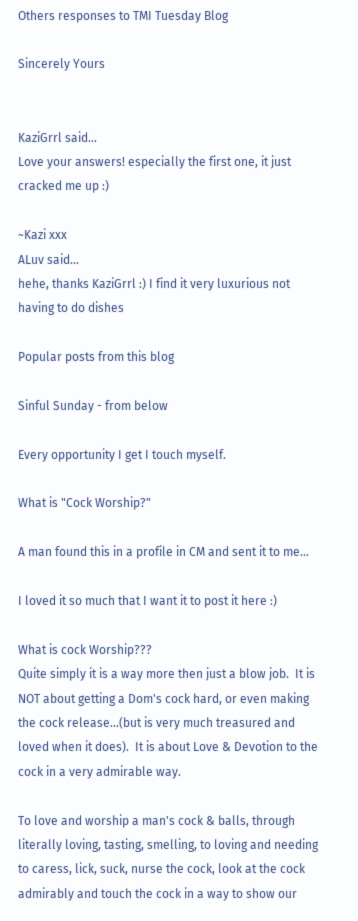Others responses to TMI Tuesday Blog

Sincerely Yours


KaziGrrl said…
Love your answers! especially the first one, it just cracked me up :)

~Kazi xxx
ALuv said…
hehe, thanks KaziGrrl :) I find it very luxurious not having to do dishes

Popular posts from this blog

Sinful Sunday - from below

Every opportunity I get I touch myself.

What is "Cock Worship?"

A man found this in a profile in CM and sent it to me...

I loved it so much that I want it to post it here :)

What is cock Worship???
Quite simply it is a way more then just a blow job.  It is NOT about getting a Dom's cock hard, or even making the cock release...(but is very much treasured and loved when it does).  It is about Love & Devotion to the cock in a very admirable way.

To love and worship a man's cock & balls, through literally loving, tasting, smelling, to loving and needing to caress, lick, suck, nurse the cock, look at the cock admirably and touch the cock in a way to show our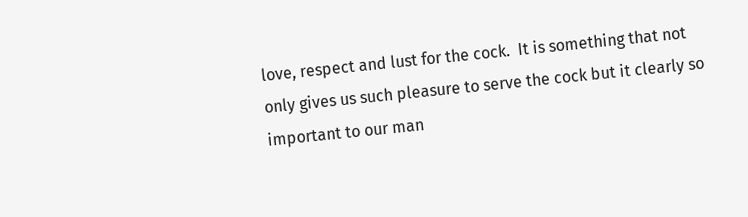love, respect and lust for the cock.  It is something that not only gives us such pleasure to serve the cock but it clearly so important to our man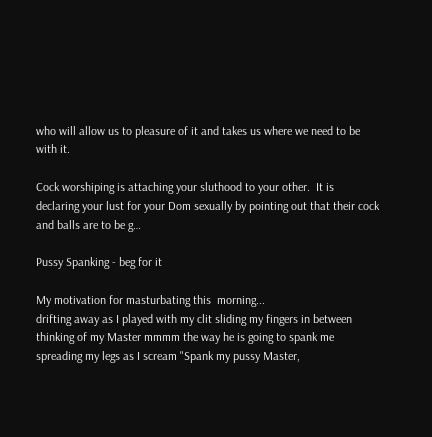who will allow us to pleasure of it and takes us where we need to be with it.

Cock worshiping is attaching your sluthood to your other.  It is declaring your lust for your Dom sexually by pointing out that their cock and balls are to be g…

Pussy Spanking - beg for it

My motivation for masturbating this  morning...
drifting away as I played with my clit sliding my fingers in between thinking of my Master mmmm the way he is going to spank me spreading my legs as I scream "Spank my pussy Master,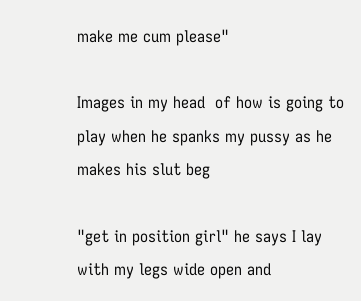make me cum please"

Images in my head  of how is going to play when he spanks my pussy as he makes his slut beg

"get in position girl" he says I lay with my legs wide open and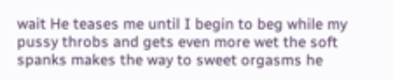wait He teases me until I begin to beg while my pussy throbs and gets even more wet the soft spanks makes the way to sweet orgasms he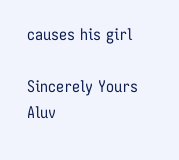causes his girl

Sincerely Yours Aluv